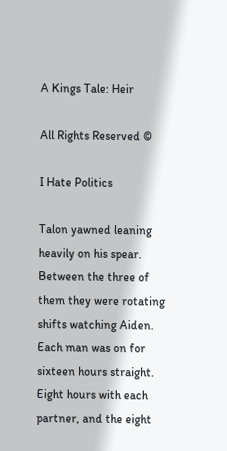A Kings Tale: Heir

All Rights Reserved ©

I Hate Politics

Talon yawned leaning heavily on his spear. Between the three of them they were rotating shifts watching Aiden. Each man was on for sixteen hours straight. Eight hours with each partner, and the eight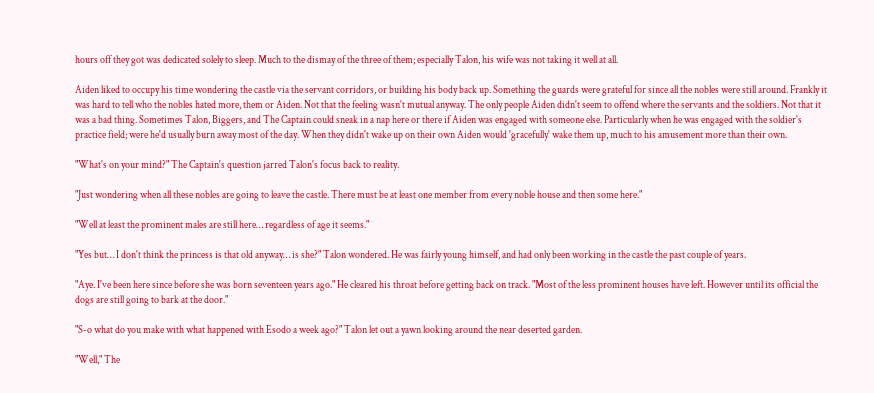hours off they got was dedicated solely to sleep. Much to the dismay of the three of them; especially Talon, his wife was not taking it well at all.

Aiden liked to occupy his time wondering the castle via the servant corridors, or building his body back up. Something the guards were grateful for since all the nobles were still around. Frankly it was hard to tell who the nobles hated more, them or Aiden. Not that the feeling wasn't mutual anyway. The only people Aiden didn't seem to offend where the servants and the soldiers. Not that it was a bad thing. Sometimes Talon, Biggers, and The Captain could sneak in a nap here or there if Aiden was engaged with someone else. Particularly when he was engaged with the soldier's practice field; were he'd usually burn away most of the day. When they didn't wake up on their own Aiden would 'gracefully' wake them up, much to his amusement more than their own.

"What's on your mind?" The Captain's question jarred Talon's focus back to reality.

"Just wondering when all these nobles are going to leave the castle. There must be at least one member from every noble house and then some here."

"Well at least the prominent males are still here… regardless of age it seems."

"Yes but… I don't think the princess is that old anyway… is she?" Talon wondered. He was fairly young himself, and had only been working in the castle the past couple of years.

"Aye. I've been here since before she was born seventeen years ago." He cleared his throat before getting back on track. "Most of the less prominent houses have left. However until its official the dogs are still going to bark at the door."

"S-o what do you make with what happened with Esodo a week ago?" Talon let out a yawn looking around the near deserted garden.

"Well," The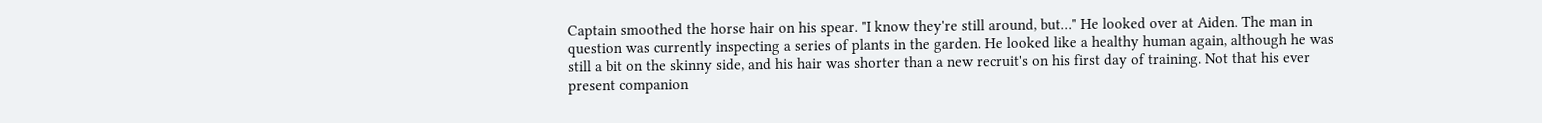Captain smoothed the horse hair on his spear. "I know they're still around, but…" He looked over at Aiden. The man in question was currently inspecting a series of plants in the garden. He looked like a healthy human again, although he was still a bit on the skinny side, and his hair was shorter than a new recruit's on his first day of training. Not that his ever present companion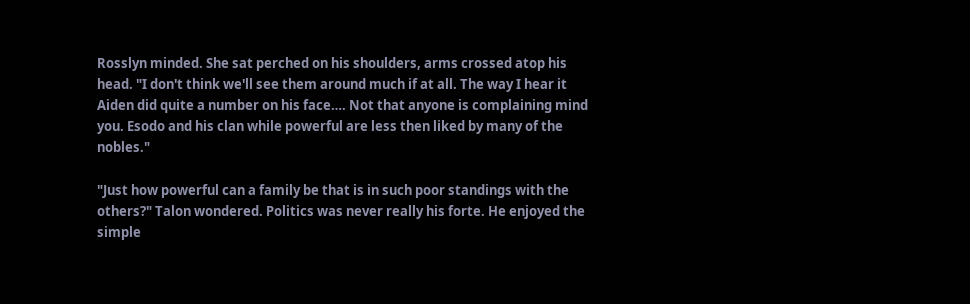Rosslyn minded. She sat perched on his shoulders, arms crossed atop his head. "I don't think we'll see them around much if at all. The way I hear it Aiden did quite a number on his face…. Not that anyone is complaining mind you. Esodo and his clan while powerful are less then liked by many of the nobles."

"Just how powerful can a family be that is in such poor standings with the others?" Talon wondered. Politics was never really his forte. He enjoyed the simple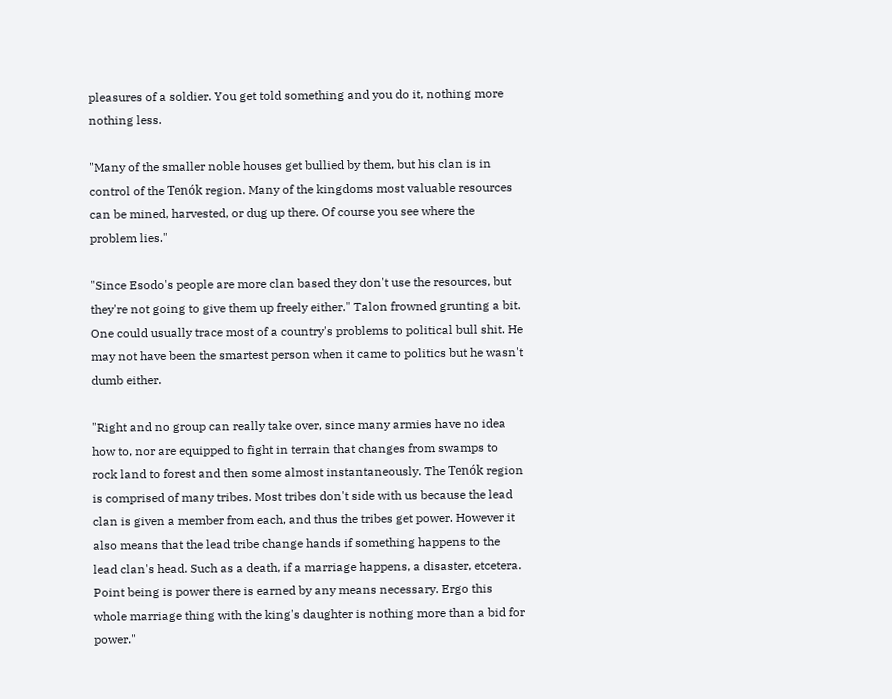pleasures of a soldier. You get told something and you do it, nothing more nothing less.

"Many of the smaller noble houses get bullied by them, but his clan is in control of the Tenók region. Many of the kingdoms most valuable resources can be mined, harvested, or dug up there. Of course you see where the problem lies."

"Since Esodo's people are more clan based they don't use the resources, but they're not going to give them up freely either." Talon frowned grunting a bit. One could usually trace most of a country's problems to political bull shit. He may not have been the smartest person when it came to politics but he wasn't dumb either.

"Right and no group can really take over, since many armies have no idea how to, nor are equipped to fight in terrain that changes from swamps to rock land to forest and then some almost instantaneously. The Tenók region is comprised of many tribes. Most tribes don't side with us because the lead clan is given a member from each, and thus the tribes get power. However it also means that the lead tribe change hands if something happens to the lead clan's head. Such as a death, if a marriage happens, a disaster, etcetera. Point being is power there is earned by any means necessary. Ergo this whole marriage thing with the king's daughter is nothing more than a bid for power."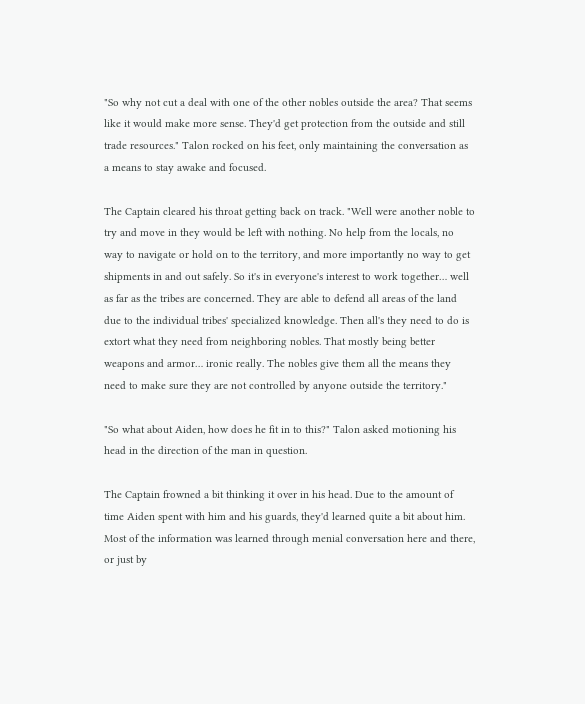"So why not cut a deal with one of the other nobles outside the area? That seems like it would make more sense. They'd get protection from the outside and still trade resources." Talon rocked on his feet, only maintaining the conversation as a means to stay awake and focused.

The Captain cleared his throat getting back on track. "Well were another noble to try and move in they would be left with nothing. No help from the locals, no way to navigate or hold on to the territory, and more importantly no way to get shipments in and out safely. So it's in everyone's interest to work together… well as far as the tribes are concerned. They are able to defend all areas of the land due to the individual tribes' specialized knowledge. Then all's they need to do is extort what they need from neighboring nobles. That mostly being better weapons and armor… ironic really. The nobles give them all the means they need to make sure they are not controlled by anyone outside the territory."

"So what about Aiden, how does he fit in to this?" Talon asked motioning his head in the direction of the man in question.

The Captain frowned a bit thinking it over in his head. Due to the amount of time Aiden spent with him and his guards, they'd learned quite a bit about him. Most of the information was learned through menial conversation here and there, or just by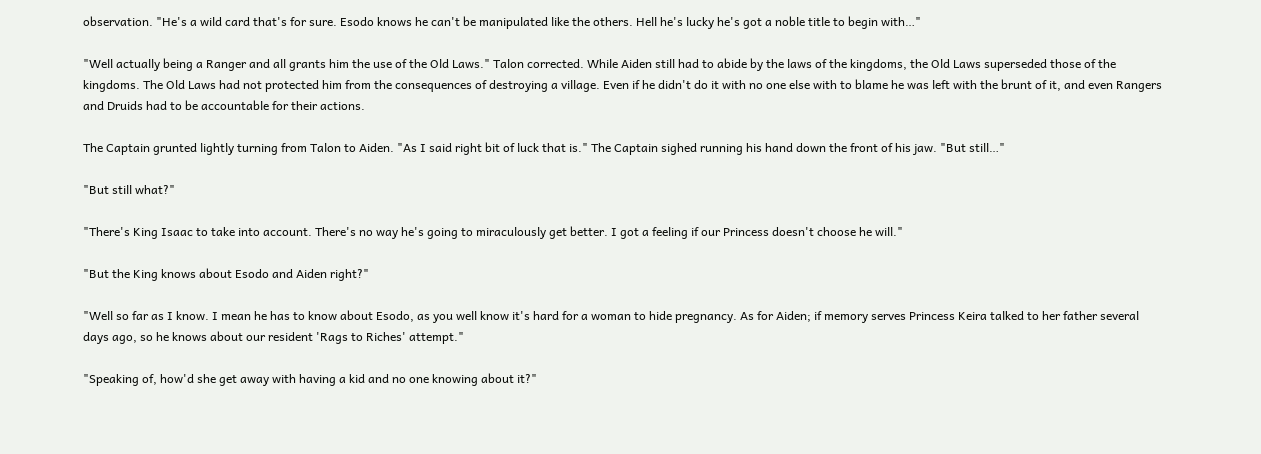observation. "He's a wild card that's for sure. Esodo knows he can't be manipulated like the others. Hell he's lucky he's got a noble title to begin with…"

"Well actually being a Ranger and all grants him the use of the Old Laws." Talon corrected. While Aiden still had to abide by the laws of the kingdoms, the Old Laws superseded those of the kingdoms. The Old Laws had not protected him from the consequences of destroying a village. Even if he didn't do it with no one else with to blame he was left with the brunt of it, and even Rangers and Druids had to be accountable for their actions.

The Captain grunted lightly turning from Talon to Aiden. "As I said right bit of luck that is." The Captain sighed running his hand down the front of his jaw. "But still…"

"But still what?"

"There's King Isaac to take into account. There's no way he's going to miraculously get better. I got a feeling if our Princess doesn't choose he will."

"But the King knows about Esodo and Aiden right?"

"Well so far as I know. I mean he has to know about Esodo, as you well know it's hard for a woman to hide pregnancy. As for Aiden; if memory serves Princess Keira talked to her father several days ago, so he knows about our resident 'Rags to Riches' attempt."

"Speaking of, how'd she get away with having a kid and no one knowing about it?"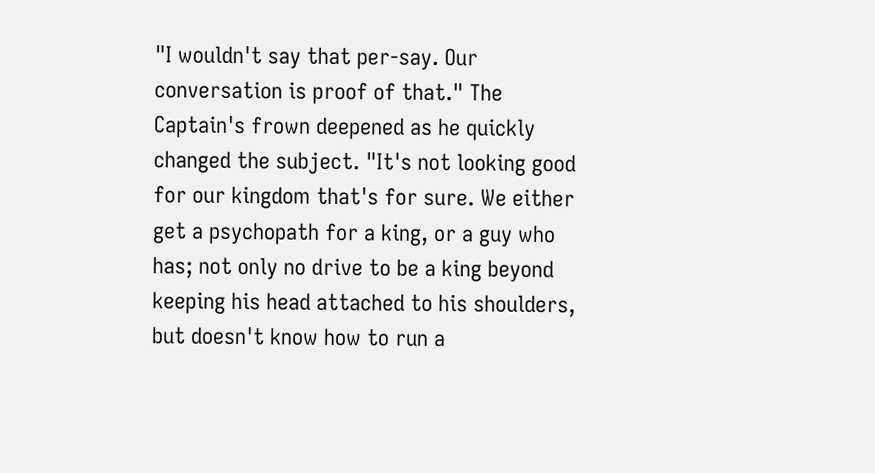"I wouldn't say that per-say. Our conversation is proof of that." The Captain's frown deepened as he quickly changed the subject. "It's not looking good for our kingdom that's for sure. We either get a psychopath for a king, or a guy who has; not only no drive to be a king beyond keeping his head attached to his shoulders, but doesn't know how to run a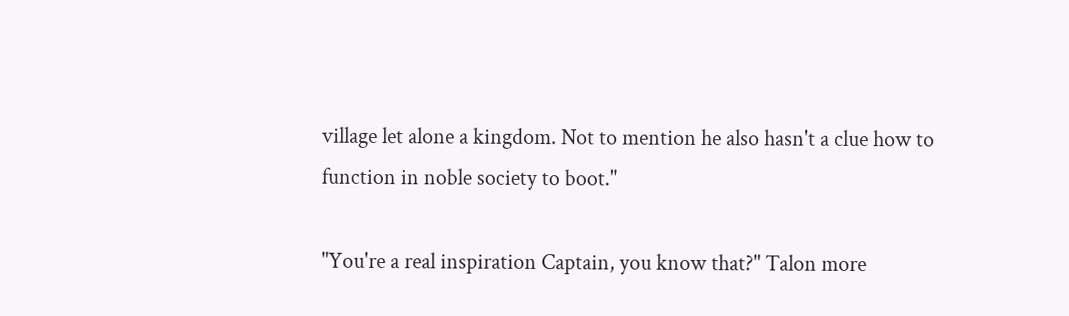village let alone a kingdom. Not to mention he also hasn't a clue how to function in noble society to boot."

"You're a real inspiration Captain, you know that?" Talon more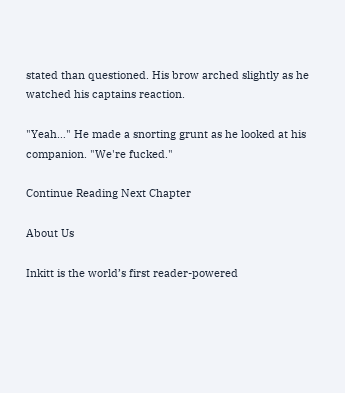stated than questioned. His brow arched slightly as he watched his captains reaction.

"Yeah…" He made a snorting grunt as he looked at his companion. "We're fucked."

Continue Reading Next Chapter

About Us

Inkitt is the world’s first reader-powered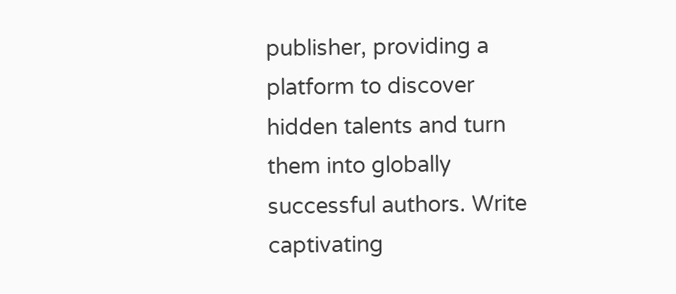publisher, providing a platform to discover hidden talents and turn them into globally successful authors. Write captivating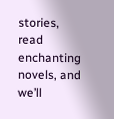stories, read enchanting novels, and we’ll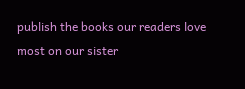publish the books our readers love most on our sister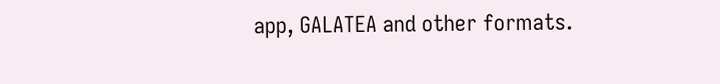app, GALATEA and other formats.